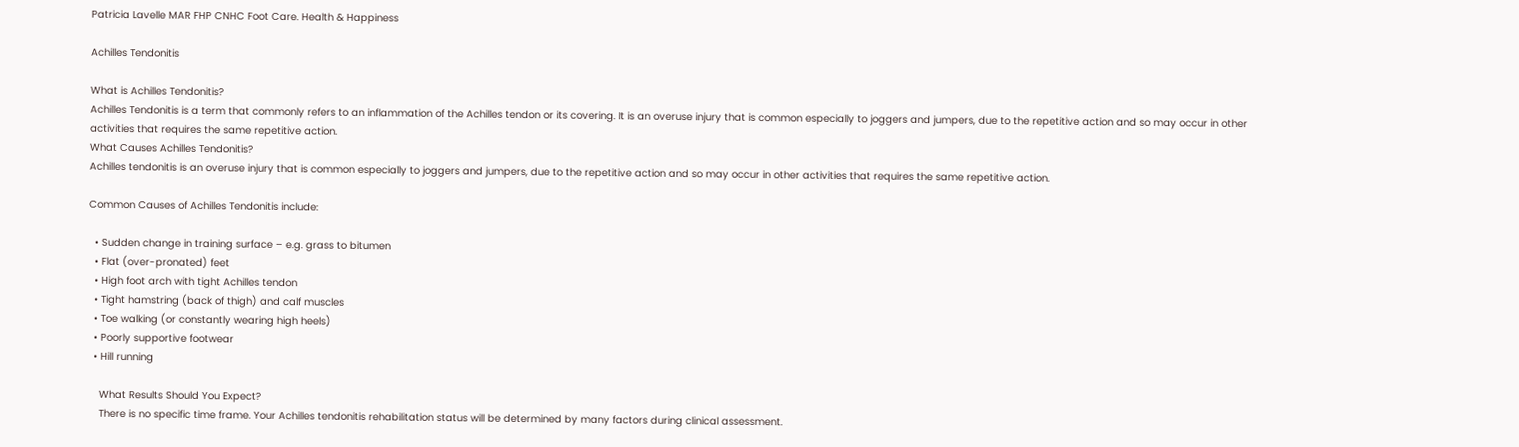Patricia Lavelle MAR FHP CNHC Foot Care. Health & Happiness

Achilles Tendonitis

What is Achilles Tendonitis?
Achilles Tendonitis is a term that commonly refers to an inflammation of the Achilles tendon or its covering. It is an overuse injury that is common especially to joggers and jumpers, due to the repetitive action and so may occur in other activities that requires the same repetitive action.
What Causes Achilles Tendonitis?
Achilles tendonitis is an overuse injury that is common especially to joggers and jumpers, due to the repetitive action and so may occur in other activities that requires the same repetitive action.

Common Causes of Achilles Tendonitis include:

  • Sudden change in training surface – e.g. grass to bitumen
  • Flat (over-pronated) feet
  • High foot arch with tight Achilles tendon
  • Tight hamstring (back of thigh) and calf muscles
  • Toe walking (or constantly wearing high heels)
  • Poorly supportive footwear
  • Hill running

    What Results Should You Expect?
    There is no specific time frame. Your Achilles tendonitis rehabilitation status will be determined by many factors during clinical assessment.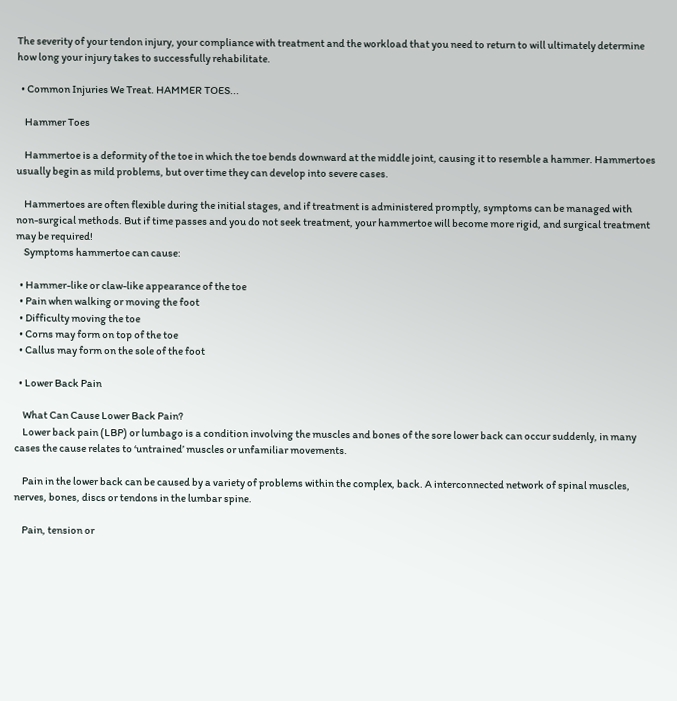The severity of your tendon injury, your compliance with treatment and the workload that you need to return to will ultimately determine how long your injury takes to successfully rehabilitate.

  • Common Injuries We Treat. HAMMER TOES...

    Hammer Toes

    Hammertoe is a deformity of the toe in which the toe bends downward at the middle joint, causing it to resemble a hammer. Hammertoes usually begin as mild problems, but over time they can develop into severe cases.

    Hammertoes are often flexible during the initial stages, and if treatment is administered promptly, symptoms can be managed with non-surgical methods. But if time passes and you do not seek treatment, your hammertoe will become more rigid, and surgical treatment may be required!
    Symptoms hammertoe can cause:

  • Hammer-like or claw-like appearance of the toe
  • Pain when walking or moving the foot
  • Difficulty moving the toe
  • Corns may form on top of the toe
  • Callus may form on the sole of the foot

  • Lower Back Pain

    What Can Cause Lower Back Pain?
    Lower back pain (LBP) or lumbago is a condition involving the muscles and bones of the sore lower back can occur suddenly, in many cases the cause relates to ‘untrained’ muscles or unfamiliar movements.

    Pain in the lower back can be caused by a variety of problems within the complex, back. A interconnected network of spinal muscles, nerves, bones, discs or tendons in the lumbar spine.

    Pain, tension or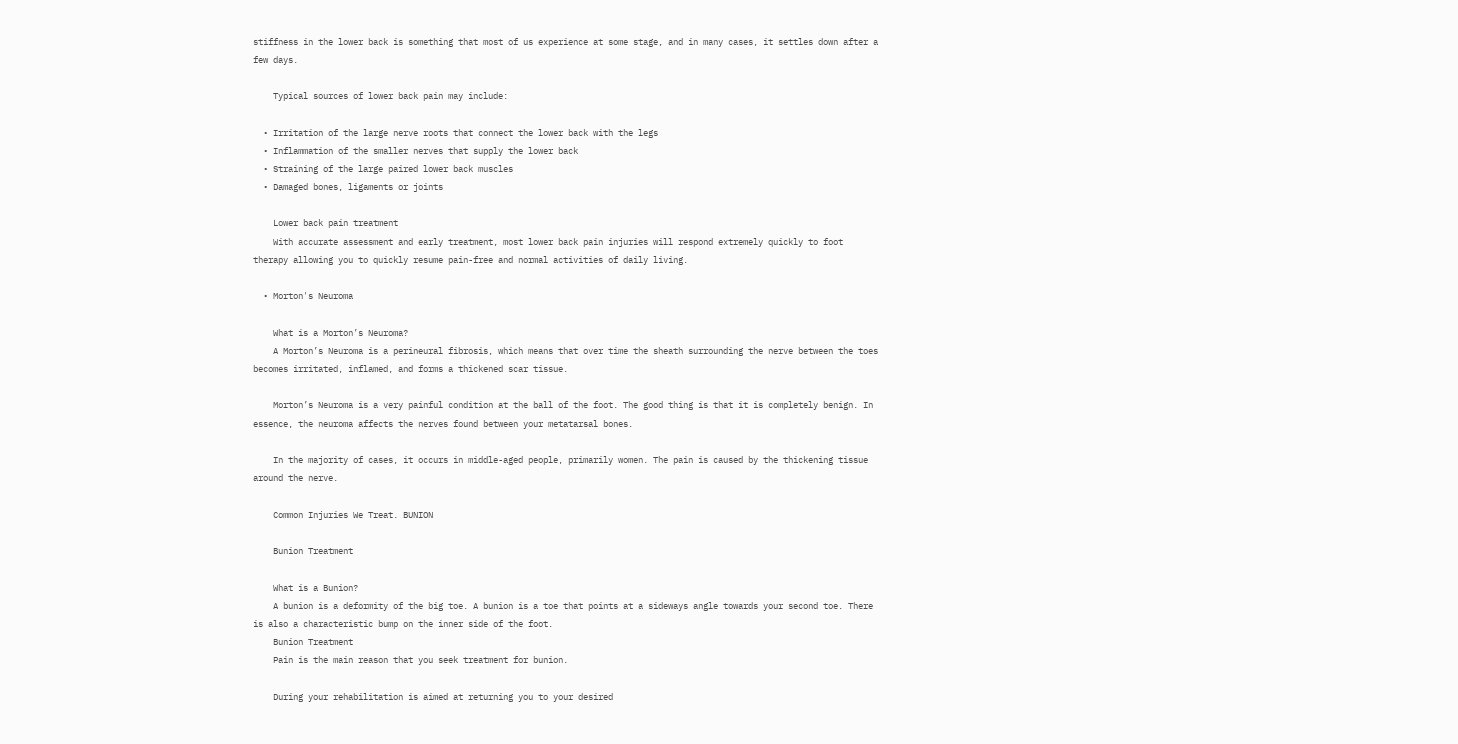stiffness in the lower back is something that most of us experience at some stage, and in many cases, it settles down after a few days.

    Typical sources of lower back pain may include:

  • Irritation of the large nerve roots that connect the lower back with the legs
  • Inflammation of the smaller nerves that supply the lower back
  • Straining of the large paired lower back muscles
  • Damaged bones, ligaments or joints

    Lower back pain treatment
    With accurate assessment and early treatment, most lower back pain injuries will respond extremely quickly to foot therapy allowing you to quickly resume pain-free and normal activities of daily living.

  • Morton's Neuroma

    What is a Morton’s Neuroma?
    A Morton’s Neuroma is a perineural fibrosis, which means that over time the sheath surrounding the nerve between the toes becomes irritated, inflamed, and forms a thickened scar tissue.

    Morton’s Neuroma is a very painful condition at the ball of the foot. The good thing is that it is completely benign. In essence, the neuroma affects the nerves found between your metatarsal bones.

    In the majority of cases, it occurs in middle-aged people, primarily women. The pain is caused by the thickening tissue around the nerve.

    Common Injuries We Treat. BUNION

    Bunion Treatment

    What is a Bunion?
    A bunion is a deformity of the big toe. A bunion is a toe that points at a sideways angle towards your second toe. There is also a characteristic bump on the inner side of the foot.
    Bunion Treatment
    Pain is the main reason that you seek treatment for bunion.

    During your rehabilitation is aimed at returning you to your desired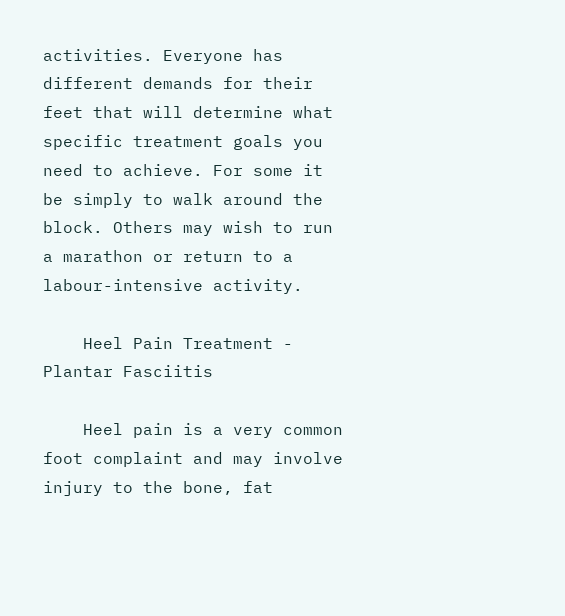activities. Everyone has different demands for their feet that will determine what specific treatment goals you need to achieve. For some it be simply to walk around the block. Others may wish to run a marathon or return to a labour-intensive activity.

    Heel Pain Treatment - Plantar Fasciitis

    Heel pain is a very common foot complaint and may involve injury to the bone, fat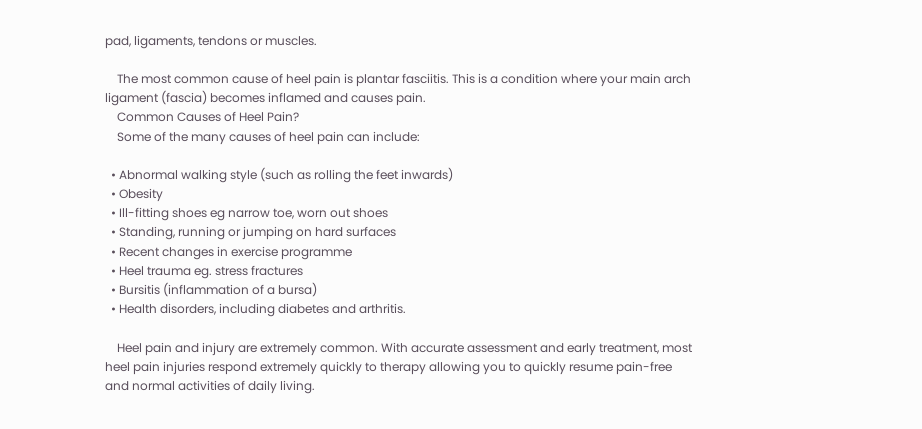pad, ligaments, tendons or muscles.

    The most common cause of heel pain is plantar fasciitis. This is a condition where your main arch ligament (fascia) becomes inflamed and causes pain.
    Common Causes of Heel Pain?
    Some of the many causes of heel pain can include:

  • Abnormal walking style (such as rolling the feet inwards)
  • Obesity
  • Ill-fitting shoes eg narrow toe, worn out shoes
  • Standing, running or jumping on hard surfaces
  • Recent changes in exercise programme
  • Heel trauma eg. stress fractures
  • Bursitis (inflammation of a bursa)
  • Health disorders, including diabetes and arthritis.

    Heel pain and injury are extremely common. With accurate assessment and early treatment, most heel pain injuries respond extremely quickly to therapy allowing you to quickly resume pain-free and normal activities of daily living.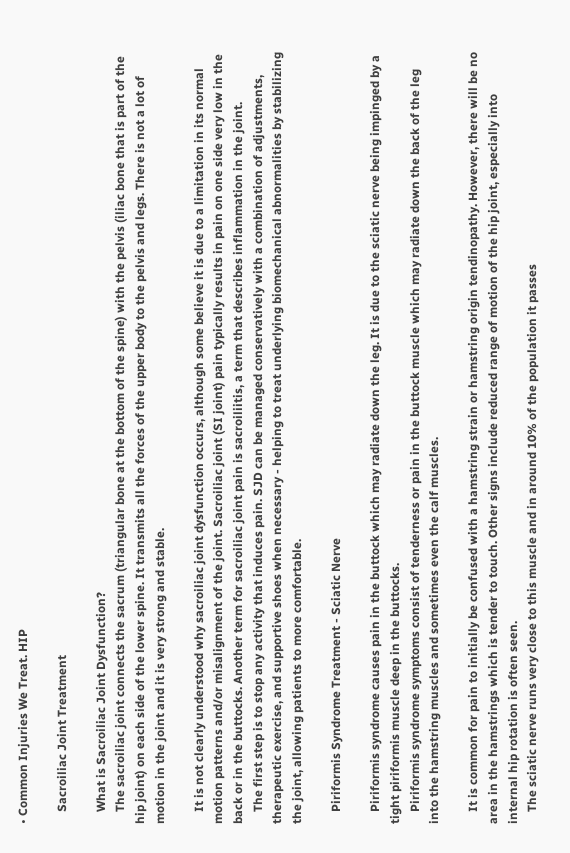• Common Injuries We Treat. HIP

    Sacroiliac Joint Treatment

    What is Sacroiliac Joint Dysfunction?
    The sacroiliac joint connects the sacrum (triangular bone at the bottom of the spine) with the pelvis (iliac bone that is part of the hip joint) on each side of the lower spine. It transmits all the forces of the upper body to the pelvis and legs. There is not a lot of motion in the joint and it is very strong and stable.

    It is not clearly understood why sacroiliac joint dysfunction occurs, although some believe it is due to a limitation in its normal motion patterns and/or misalignment of the joint. Sacroiliac joint (SI joint) pain typically results in pain on one side very low in the back or in the buttocks. Another term for sacroiliac joint pain is sacroiliitis, a term that describes inflammation in the joint.
    The first step is to stop any activity that induces pain. SJD can be managed conservatively with a combination of adjustments, therapeutic exercise, and supportive shoes when necessary - helping to treat underlying biomechanical abnormalities by stabilizing the joint, allowing patients to more comfortable.

    Piriformis Syndrome Treatment - Sciatic Nerve

    Piriformis syndrome causes pain in the buttock which may radiate down the leg. It is due to the sciatic nerve being impinged by a tight piriformis muscle deep in the buttocks.
    Piriformis syndrome symptoms consist of tenderness or pain in the buttock muscle which may radiate down the back of the leg into the hamstring muscles and sometimes even the calf muscles.

    It is common for pain to initially be confused with a hamstring strain or hamstring origin tendinopathy. However, there will be no area in the hamstrings which is tender to touch. Other signs include reduced range of motion of the hip joint, especially into internal hip rotation is often seen.
    The sciatic nerve runs very close to this muscle and in around 10% of the population it passes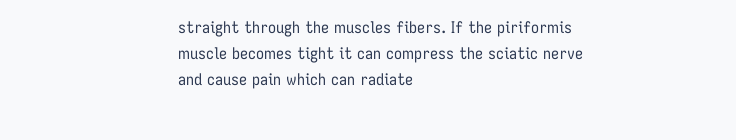straight through the muscles fibers. If the piriformis muscle becomes tight it can compress the sciatic nerve and cause pain which can radiate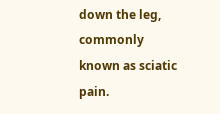down the leg, commonly known as sciatic pain.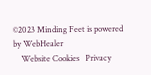©2023 Minding Feet is powered by WebHealer
    Website Cookies   Privacy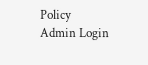Policy   Admin Login